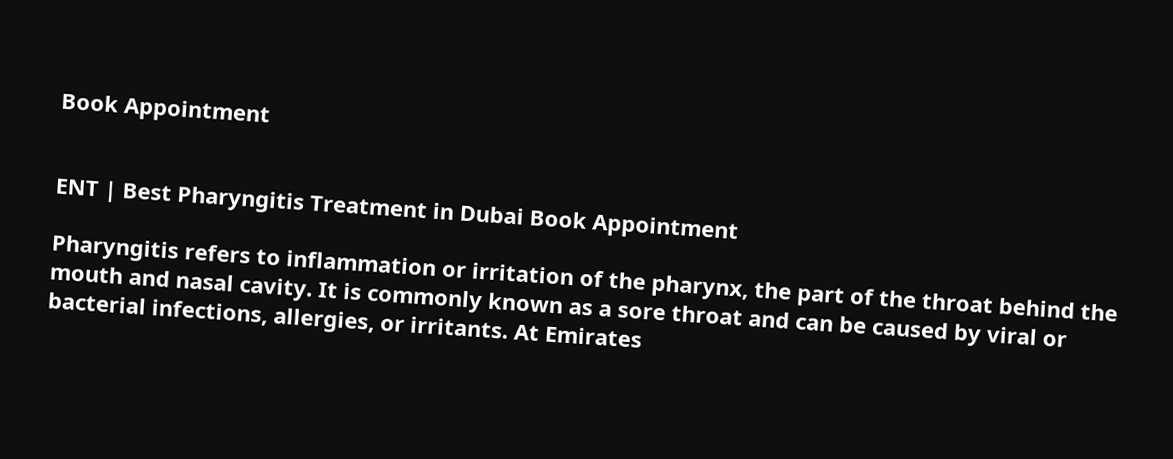Book Appointment


ENT | Best Pharyngitis Treatment in Dubai Book Appointment

Pharyngitis refers to inflammation or irritation of the pharynx, the part of the throat behind the mouth and nasal cavity. It is commonly known as a sore throat and can be caused by viral or bacterial infections, allergies, or irritants. At Emirates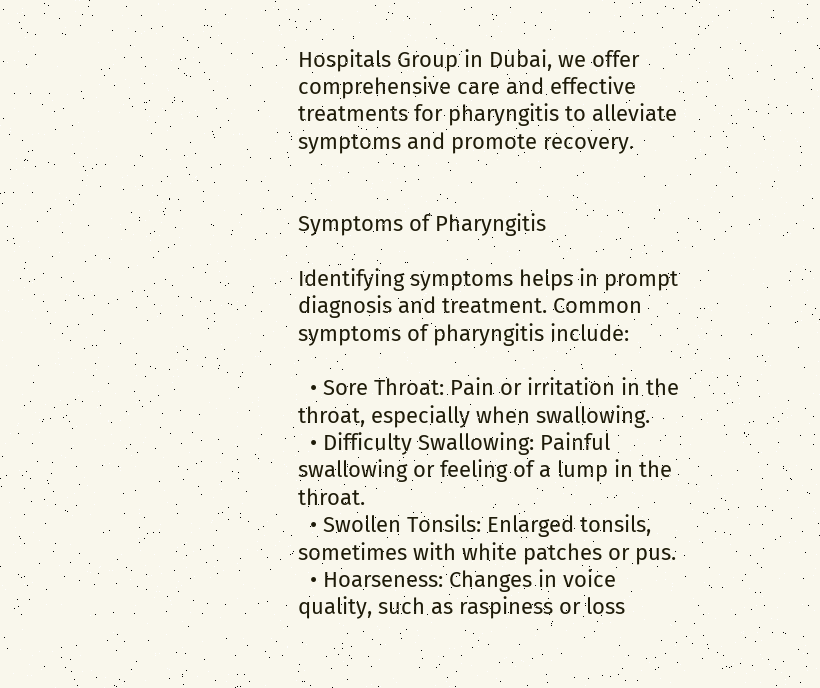Hospitals Group in Dubai, we offer comprehensive care and effective treatments for pharyngitis to alleviate symptoms and promote recovery.


Symptoms of Pharyngitis

Identifying symptoms helps in prompt diagnosis and treatment. Common symptoms of pharyngitis include:

  • Sore Throat: Pain or irritation in the throat, especially when swallowing.
  • Difficulty Swallowing: Painful swallowing or feeling of a lump in the throat.
  • Swollen Tonsils: Enlarged tonsils, sometimes with white patches or pus.
  • Hoarseness: Changes in voice quality, such as raspiness or loss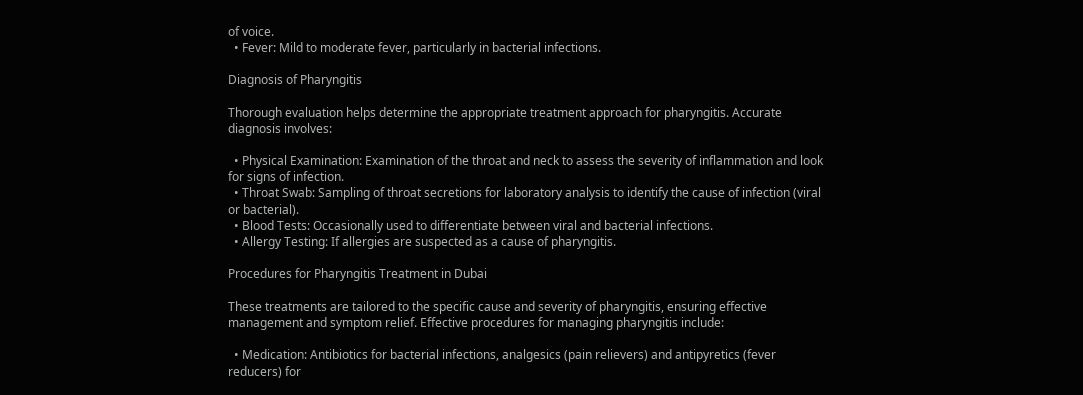of voice.
  • Fever: Mild to moderate fever, particularly in bacterial infections.

Diagnosis of Pharyngitis

Thorough evaluation helps determine the appropriate treatment approach for pharyngitis. Accurate diagnosis involves:

  • Physical Examination: Examination of the throat and neck to assess the severity of inflammation and look for signs of infection.
  • Throat Swab: Sampling of throat secretions for laboratory analysis to identify the cause of infection (viral or bacterial).
  • Blood Tests: Occasionally used to differentiate between viral and bacterial infections.
  • Allergy Testing: If allergies are suspected as a cause of pharyngitis.

Procedures for Pharyngitis Treatment in Dubai

These treatments are tailored to the specific cause and severity of pharyngitis, ensuring effective management and symptom relief. Effective procedures for managing pharyngitis include:

  • Medication: Antibiotics for bacterial infections, analgesics (pain relievers) and antipyretics (fever reducers) for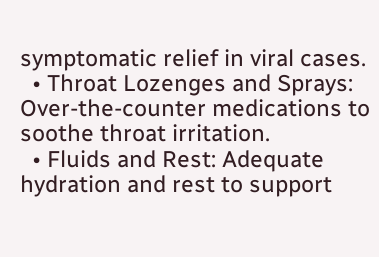symptomatic relief in viral cases.
  • Throat Lozenges and Sprays: Over-the-counter medications to soothe throat irritation.
  • Fluids and Rest: Adequate hydration and rest to support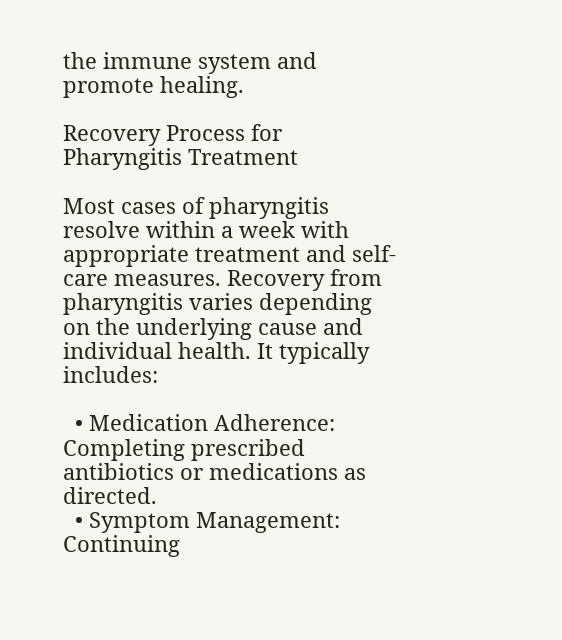the immune system and promote healing.

Recovery Process for Pharyngitis Treatment

Most cases of pharyngitis resolve within a week with appropriate treatment and self-care measures. Recovery from pharyngitis varies depending on the underlying cause and individual health. It typically includes:

  • Medication Adherence: Completing prescribed antibiotics or medications as directed.
  • Symptom Management: Continuing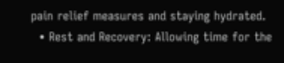pain relief measures and staying hydrated.
  • Rest and Recovery: Allowing time for the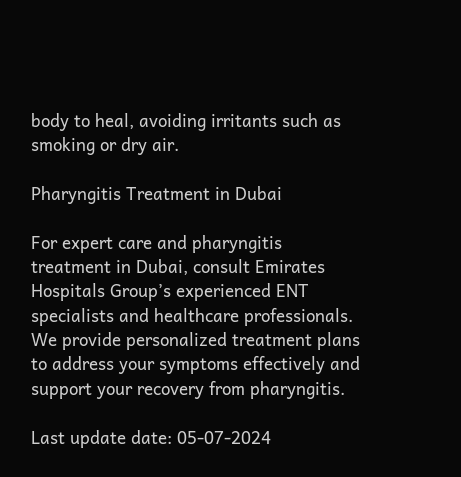body to heal, avoiding irritants such as smoking or dry air.

Pharyngitis Treatment in Dubai

For expert care and pharyngitis treatment in Dubai, consult Emirates Hospitals Group’s experienced ENT specialists and healthcare professionals. We provide personalized treatment plans to address your symptoms effectively and support your recovery from pharyngitis.

Last update date: 05-07-2024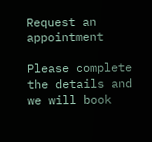Request an appointment

Please complete the details and we will book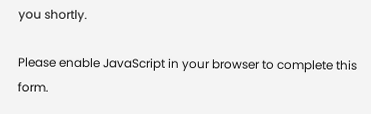you shortly.

Please enable JavaScript in your browser to complete this form.